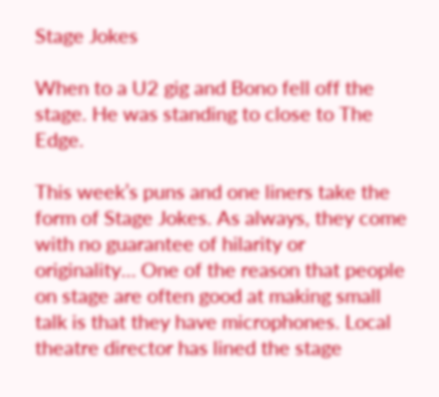Stage Jokes

When to a U2 gig and Bono fell off the stage. He was standing to close to The Edge.

This week’s puns and one liners take the form of Stage Jokes. As always, they come with no guarantee of hilarity or originality… One of the reason that people on stage are often good at making small talk is that they have microphones. Local theatre director has lined the stage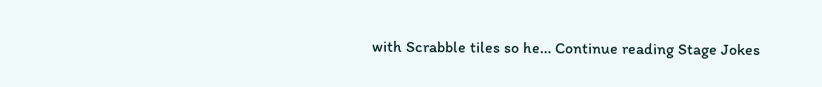with Scrabble tiles so he… Continue reading Stage Jokes